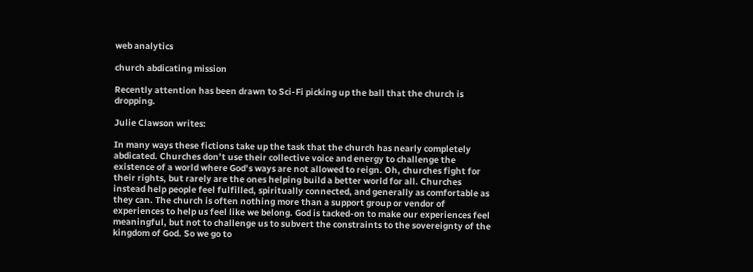web analytics

church abdicating mission

Recently attention has been drawn to Sci-Fi picking up the ball that the church is dropping.

Julie Clawson writes:

In many ways these fictions take up the task that the church has nearly completely abdicated. Churches don’t use their collective voice and energy to challenge the existence of a world where God’s ways are not allowed to reign. Oh, churches fight for their rights, but rarely are the ones helping build a better world for all. Churches instead help people feel fulfilled, spiritually connected, and generally as comfortable as they can. The church is often nothing more than a support group or vendor of experiences to help us feel like we belong. God is tacked-on to make our experiences feel meaningful, but not to challenge us to subvert the constraints to the sovereignty of the kingdom of God. So we go to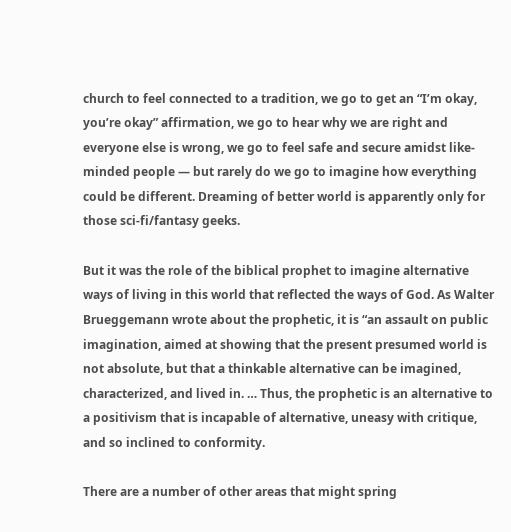church to feel connected to a tradition, we go to get an “I’m okay, you’re okay” affirmation, we go to hear why we are right and everyone else is wrong, we go to feel safe and secure amidst like-minded people — but rarely do we go to imagine how everything could be different. Dreaming of better world is apparently only for those sci-fi/fantasy geeks.

But it was the role of the biblical prophet to imagine alternative ways of living in this world that reflected the ways of God. As Walter Brueggemann wrote about the prophetic, it is “an assault on public imagination, aimed at showing that the present presumed world is not absolute, but that a thinkable alternative can be imagined, characterized, and lived in. … Thus, the prophetic is an alternative to a positivism that is incapable of alternative, uneasy with critique, and so inclined to conformity.

There are a number of other areas that might spring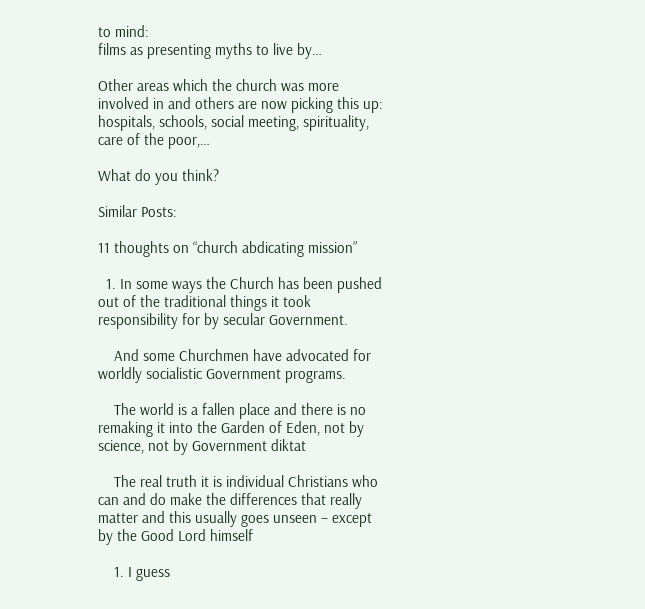to mind:
films as presenting myths to live by…

Other areas which the church was more involved in and others are now picking this up:
hospitals, schools, social meeting, spirituality, care of the poor,…

What do you think?

Similar Posts:

11 thoughts on “church abdicating mission”

  1. In some ways the Church has been pushed out of the traditional things it took responsibility for by secular Government.

    And some Churchmen have advocated for worldly socialistic Government programs.

    The world is a fallen place and there is no remaking it into the Garden of Eden, not by science, not by Government diktat

    The real truth it is individual Christians who can and do make the differences that really matter and this usually goes unseen – except by the Good Lord himself

    1. I guess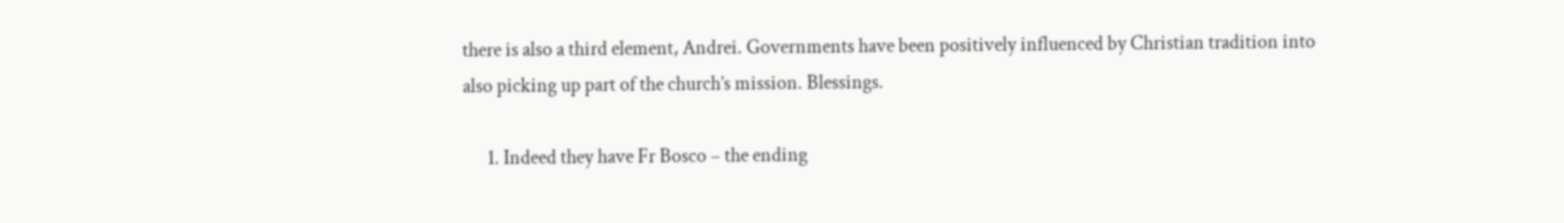there is also a third element, Andrei. Governments have been positively influenced by Christian tradition into also picking up part of the church’s mission. Blessings.

      1. Indeed they have Fr Bosco – the ending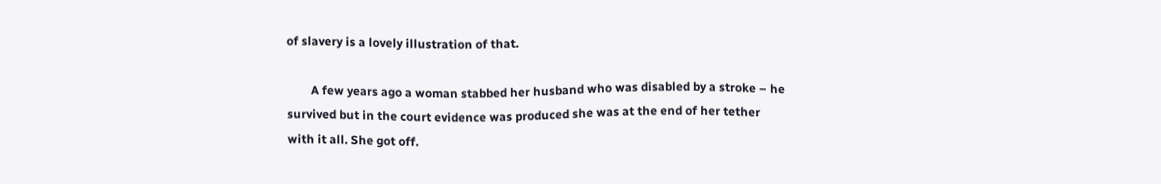of slavery is a lovely illustration of that.

        A few years ago a woman stabbed her husband who was disabled by a stroke – he survived but in the court evidence was produced she was at the end of her tether with it all. She got off.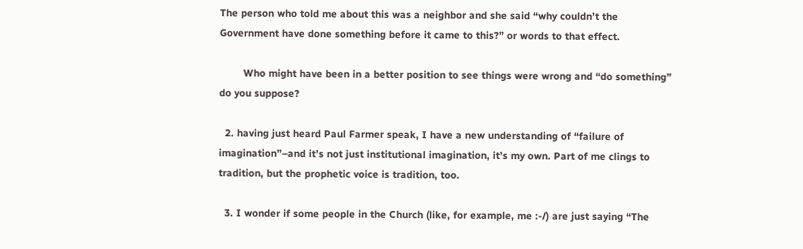The person who told me about this was a neighbor and she said “why couldn’t the Government have done something before it came to this?” or words to that effect.

        Who might have been in a better position to see things were wrong and “do something” do you suppose?

  2. having just heard Paul Farmer speak, I have a new understanding of “failure of imagination”–and it’s not just institutional imagination, it’s my own. Part of me clings to tradition, but the prophetic voice is tradition, too.

  3. I wonder if some people in the Church (like, for example, me :-/) are just saying “The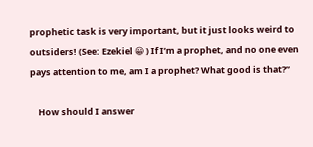prophetic task is very important, but it just looks weird to outsiders! (See: Ezekiel 😀 ) If I’m a prophet, and no one even pays attention to me, am I a prophet? What good is that?”

    How should I answer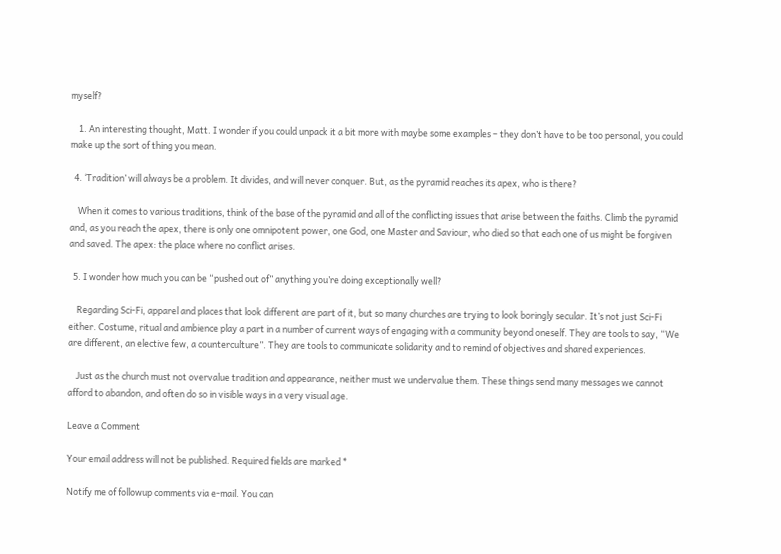myself?

    1. An interesting thought, Matt. I wonder if you could unpack it a bit more with maybe some examples – they don’t have to be too personal, you could make up the sort of thing you mean.

  4. ‘Tradition’ will always be a problem. It divides, and will never conquer. But, as the pyramid reaches its apex, who is there?

    When it comes to various traditions, think of the base of the pyramid and all of the conflicting issues that arise between the faiths. Climb the pyramid and, as you reach the apex, there is only one omnipotent power, one God, one Master and Saviour, who died so that each one of us might be forgiven and saved. The apex: the place where no conflict arises.

  5. I wonder how much you can be “pushed out of” anything you’re doing exceptionally well?

    Regarding Sci-Fi, apparel and places that look different are part of it, but so many churches are trying to look boringly secular. It’s not just Sci-Fi either. Costume, ritual and ambience play a part in a number of current ways of engaging with a community beyond oneself. They are tools to say, “We are different, an elective few, a counterculture”. They are tools to communicate solidarity and to remind of objectives and shared experiences.

    Just as the church must not overvalue tradition and appearance, neither must we undervalue them. These things send many messages we cannot afford to abandon, and often do so in visible ways in a very visual age.

Leave a Comment

Your email address will not be published. Required fields are marked *

Notify me of followup comments via e-mail. You can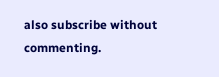also subscribe without commenting.